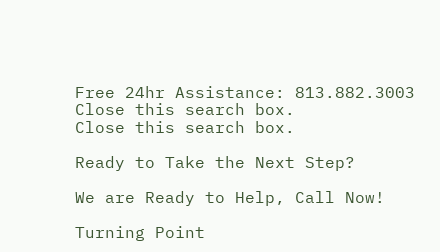Free 24hr Assistance: 813.882.3003
Close this search box.
Close this search box.

Ready to Take the Next Step?

We are Ready to Help, Call Now!

Turning Point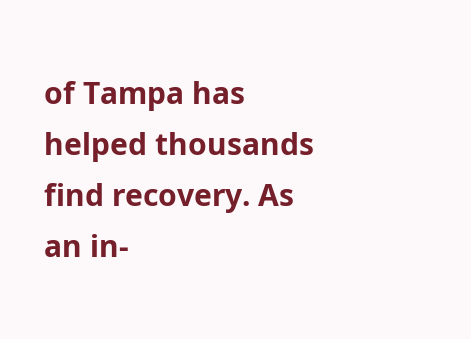of Tampa has helped thousands find recovery. As an in-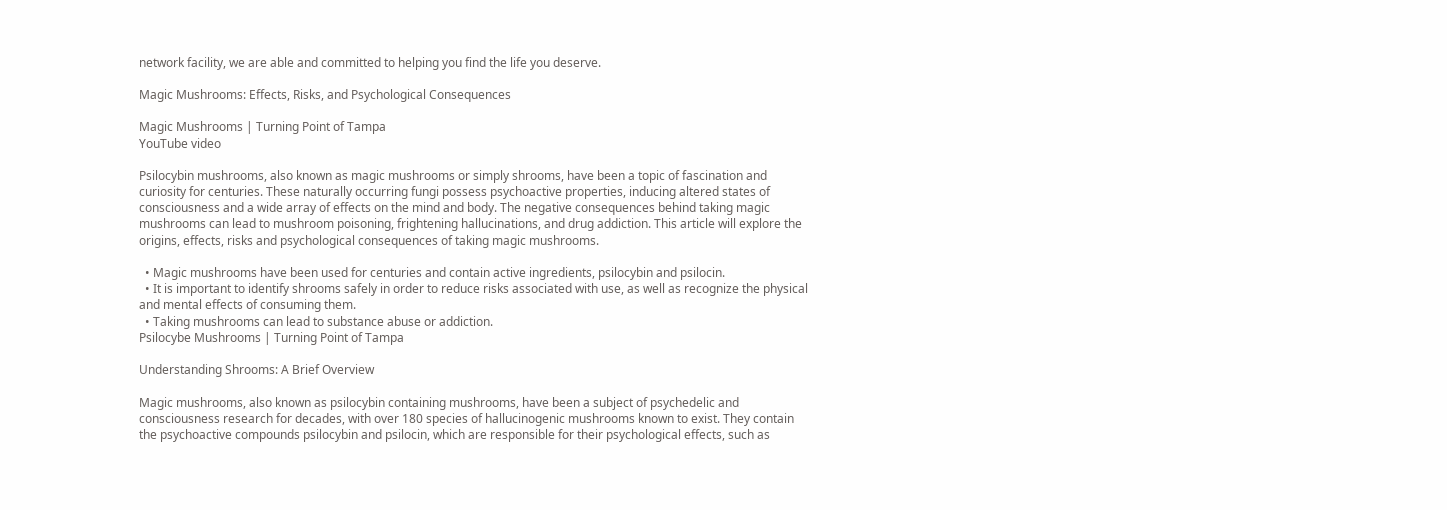network facility, we are able and committed to helping you find the life you deserve.

Magic Mushrooms: Effects, Risks, and Psychological Consequences

Magic Mushrooms | Turning Point of Tampa
YouTube video

Psilocybin mushrooms, also known as magic mushrooms or simply shrooms, have been a topic of fascination and curiosity for centuries. These naturally occurring fungi possess psychoactive properties, inducing altered states of consciousness and a wide array of effects on the mind and body. The negative consequences behind taking magic mushrooms can lead to mushroom poisoning, frightening hallucinations, and drug addiction. This article will explore the origins, effects, risks and psychological consequences of taking magic mushrooms.

  • Magic mushrooms have been used for centuries and contain active ingredients, psilocybin and psilocin.
  • It is important to identify shrooms safely in order to reduce risks associated with use, as well as recognize the physical and mental effects of consuming them.
  • Taking mushrooms can lead to substance abuse or addiction.
Psilocybe Mushrooms | Turning Point of Tampa

Understanding Shrooms: A Brief Overview

Magic mushrooms, also known as psilocybin containing mushrooms, have been a subject of psychedelic and consciousness research for decades, with over 180 species of hallucinogenic mushrooms known to exist. They contain the psychoactive compounds psilocybin and psilocin, which are responsible for their psychological effects, such as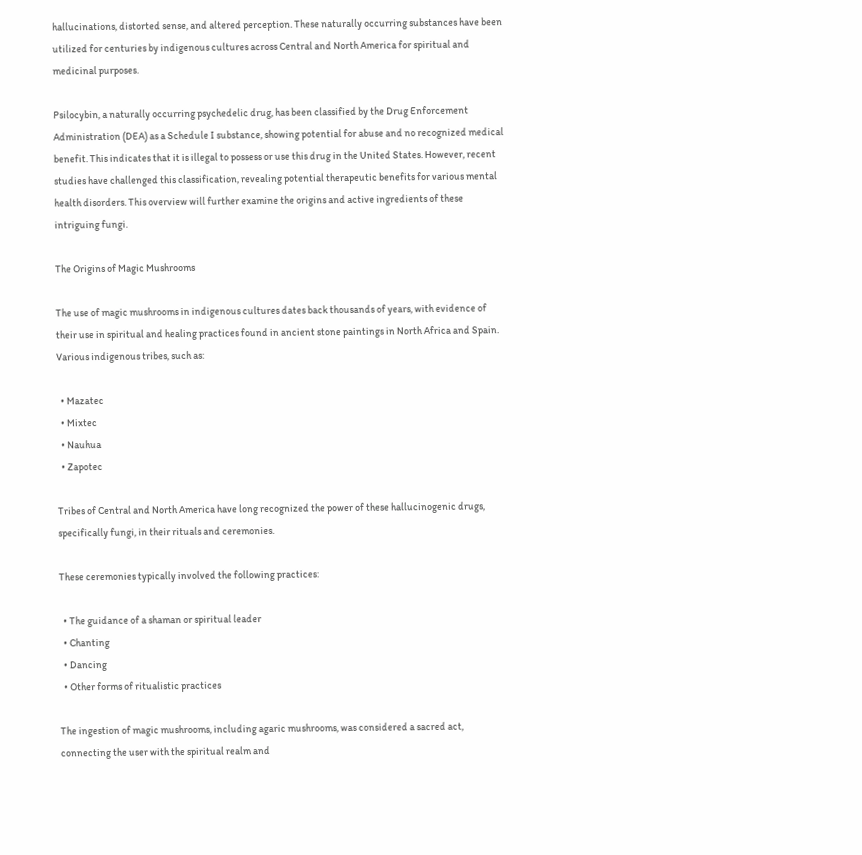hallucinations, distorted sense, and altered perception. These naturally occurring substances have been utilized for centuries by indigenous cultures across Central and North America for spiritual and medicinal purposes.

Psilocybin, a naturally occurring psychedelic drug, has been classified by the Drug Enforcement Administration (DEA) as a Schedule I substance, showing potential for abuse and no recognized medical benefit. This indicates that it is illegal to possess or use this drug in the United States. However, recent studies have challenged this classification, revealing potential therapeutic benefits for various mental health disorders. This overview will further examine the origins and active ingredients of these intriguing fungi.

The Origins of Magic Mushrooms

The use of magic mushrooms in indigenous cultures dates back thousands of years, with evidence of their use in spiritual and healing practices found in ancient stone paintings in North Africa and Spain. Various indigenous tribes, such as:

  • Mazatec
  • Mixtec
  • Nauhua
  • Zapotec

Tribes of Central and North America have long recognized the power of these hallucinogenic drugs, specifically fungi, in their rituals and ceremonies.

These ceremonies typically involved the following practices:

  • The guidance of a shaman or spiritual leader
  • Chanting
  • Dancing
  • Other forms of ritualistic practices

The ingestion of magic mushrooms, including agaric mushrooms, was considered a sacred act, connecting the user with the spiritual realm and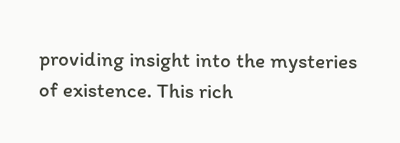providing insight into the mysteries of existence. This rich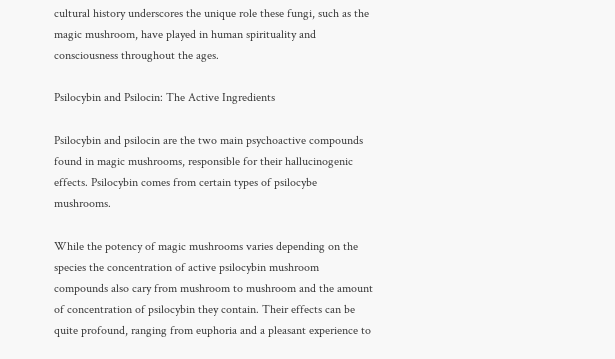cultural history underscores the unique role these fungi, such as the magic mushroom, have played in human spirituality and consciousness throughout the ages.

Psilocybin and Psilocin: The Active Ingredients

Psilocybin and psilocin are the two main psychoactive compounds found in magic mushrooms, responsible for their hallucinogenic effects. Psilocybin comes from certain types of psilocybe mushrooms.

While the potency of magic mushrooms varies depending on the species the concentration of active psilocybin mushroom compounds also cary from mushroom to mushroom and the amount of concentration of psilocybin they contain. Their effects can be quite profound, ranging from euphoria and a pleasant experience to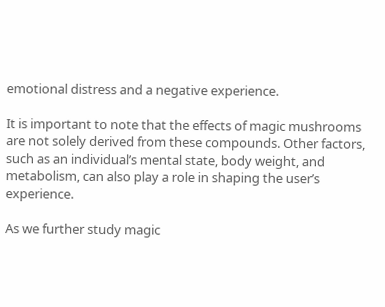emotional distress and a negative experience.

It is important to note that the effects of magic mushrooms are not solely derived from these compounds. Other factors, such as an individual’s mental state, body weight, and metabolism, can also play a role in shaping the user’s experience.

As we further study magic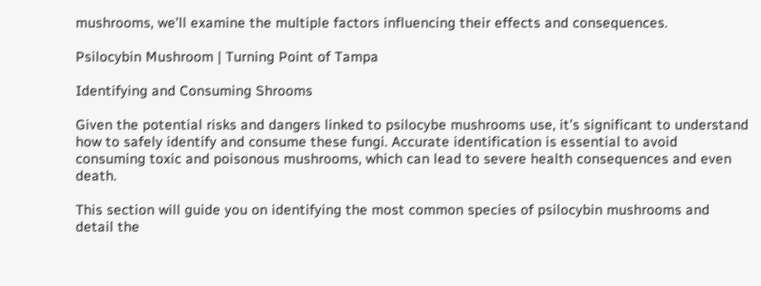mushrooms, we’ll examine the multiple factors influencing their effects and consequences.

Psilocybin Mushroom | Turning Point of Tampa

Identifying and Consuming Shrooms

Given the potential risks and dangers linked to psilocybe mushrooms use, it’s significant to understand how to safely identify and consume these fungi. Accurate identification is essential to avoid consuming toxic and poisonous mushrooms, which can lead to severe health consequences and even death.

This section will guide you on identifying the most common species of psilocybin mushrooms and detail the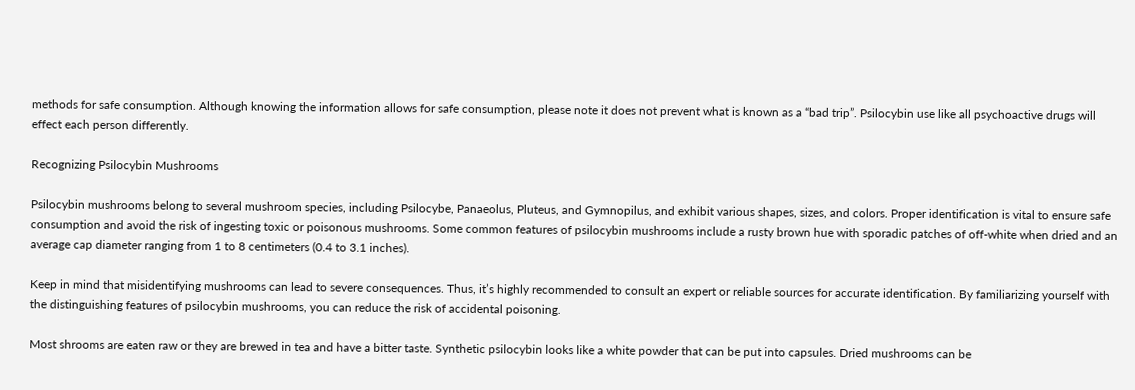methods for safe consumption. Although knowing the information allows for safe consumption, please note it does not prevent what is known as a “bad trip”. Psilocybin use like all psychoactive drugs will effect each person differently.

Recognizing Psilocybin Mushrooms

Psilocybin mushrooms belong to several mushroom species, including Psilocybe, Panaeolus, Pluteus, and Gymnopilus, and exhibit various shapes, sizes, and colors. Proper identification is vital to ensure safe consumption and avoid the risk of ingesting toxic or poisonous mushrooms. Some common features of psilocybin mushrooms include a rusty brown hue with sporadic patches of off-white when dried and an average cap diameter ranging from 1 to 8 centimeters (0.4 to 3.1 inches).

Keep in mind that misidentifying mushrooms can lead to severe consequences. Thus, it’s highly recommended to consult an expert or reliable sources for accurate identification. By familiarizing yourself with the distinguishing features of psilocybin mushrooms, you can reduce the risk of accidental poisoning.

Most shrooms are eaten raw or they are brewed in tea and have a bitter taste. Synthetic psilocybin looks like a white powder that can be put into capsules. Dried mushrooms can be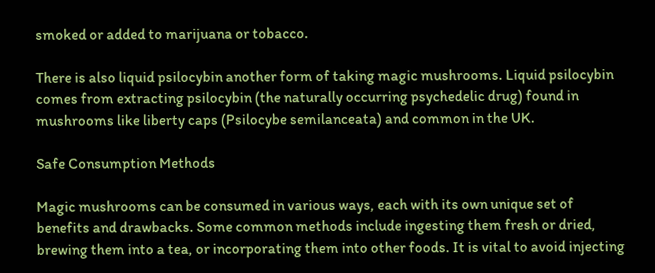smoked or added to marijuana or tobacco.

There is also liquid psilocybin another form of taking magic mushrooms. Liquid psilocybin comes from extracting psilocybin (the naturally occurring psychedelic drug) found in mushrooms like liberty caps (Psilocybe semilanceata) and common in the UK.

Safe Consumption Methods

Magic mushrooms can be consumed in various ways, each with its own unique set of benefits and drawbacks. Some common methods include ingesting them fresh or dried, brewing them into a tea, or incorporating them into other foods. It is vital to avoid injecting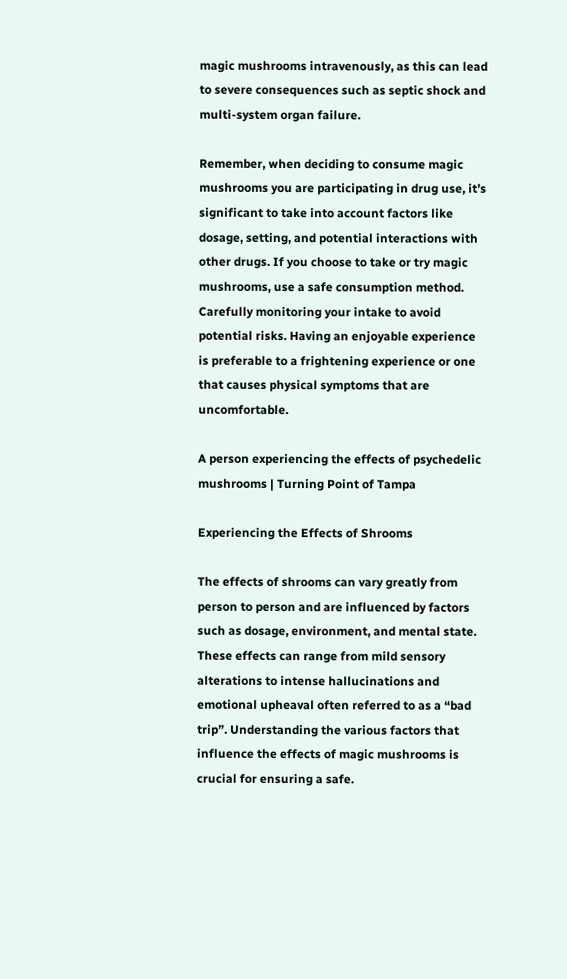magic mushrooms intravenously, as this can lead to severe consequences such as septic shock and multi-system organ failure.

Remember, when deciding to consume magic mushrooms you are participating in drug use, it’s significant to take into account factors like dosage, setting, and potential interactions with other drugs. If you choose to take or try magic mushrooms, use a safe consumption method. Carefully monitoring your intake to avoid potential risks. Having an enjoyable experience is preferable to a frightening experience or one that causes physical symptoms that are uncomfortable.

A person experiencing the effects of psychedelic mushrooms | Turning Point of Tampa

Experiencing the Effects of Shrooms

The effects of shrooms can vary greatly from person to person and are influenced by factors such as dosage, environment, and mental state. These effects can range from mild sensory alterations to intense hallucinations and emotional upheaval often referred to as a “bad trip”. Understanding the various factors that influence the effects of magic mushrooms is crucial for ensuring a safe.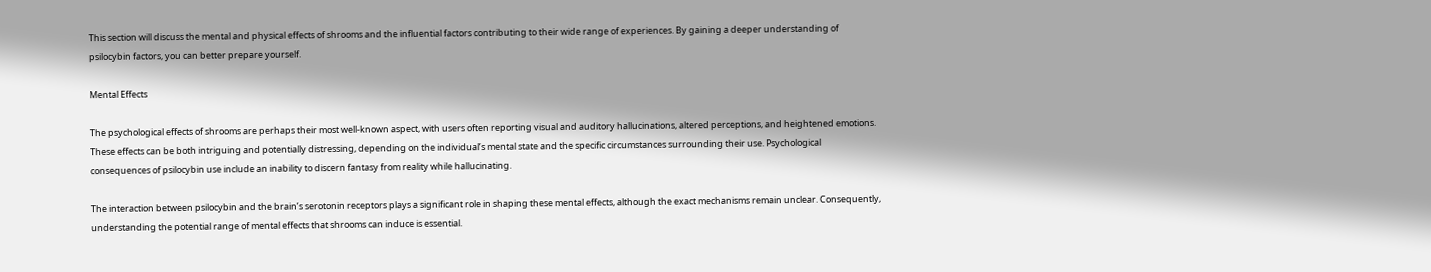This section will discuss the mental and physical effects of shrooms and the influential factors contributing to their wide range of experiences. By gaining a deeper understanding of psilocybin factors, you can better prepare yourself.

Mental Effects

The psychological effects of shrooms are perhaps their most well-known aspect, with users often reporting visual and auditory hallucinations, altered perceptions, and heightened emotions. These effects can be both intriguing and potentially distressing, depending on the individual’s mental state and the specific circumstances surrounding their use. Psychological consequences of psilocybin use include an inability to discern fantasy from reality while hallucinating.

The interaction between psilocybin and the brain’s serotonin receptors plays a significant role in shaping these mental effects, although the exact mechanisms remain unclear. Consequently, understanding the potential range of mental effects that shrooms can induce is essential.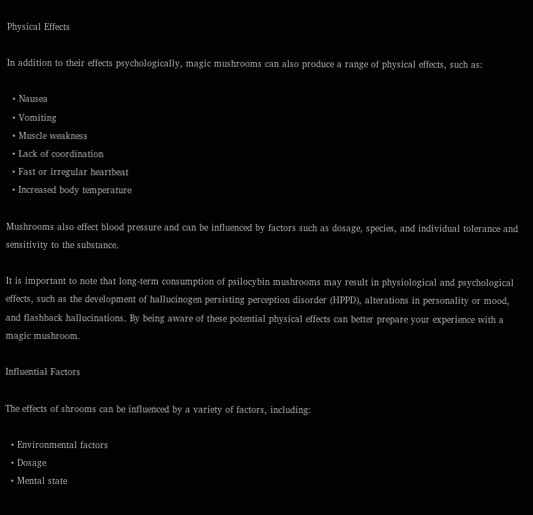Physical Effects

In addition to their effects psychologically, magic mushrooms can also produce a range of physical effects, such as:

  • Nausea
  • Vomiting
  • Muscle weakness
  • Lack of coordination
  • Fast or irregular heartbeat
  • Increased body temperature

Mushrooms also effect blood pressure and can be influenced by factors such as dosage, species, and individual tolerance and sensitivity to the substance.

It is important to note that long-term consumption of psilocybin mushrooms may result in physiological and psychological effects, such as the development of hallucinogen persisting perception disorder (HPPD), alterations in personality or mood, and flashback hallucinations. By being aware of these potential physical effects can better prepare your experience with a magic mushroom.

Influential Factors

The effects of shrooms can be influenced by a variety of factors, including:

  • Environmental factors
  • Dosage
  • Mental state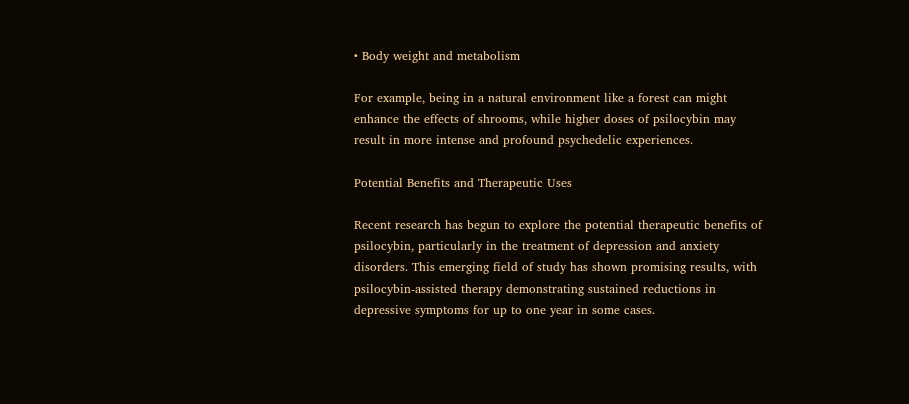• Body weight and metabolism

For example, being in a natural environment like a forest can might enhance the effects of shrooms, while higher doses of psilocybin may result in more intense and profound psychedelic experiences.

Potential Benefits and Therapeutic Uses

Recent research has begun to explore the potential therapeutic benefits of psilocybin, particularly in the treatment of depression and anxiety disorders. This emerging field of study has shown promising results, with psilocybin-assisted therapy demonstrating sustained reductions in depressive symptoms for up to one year in some cases.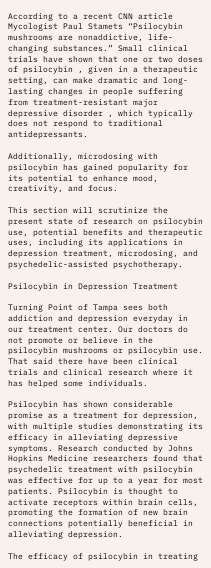According to a recent CNN article Mycologist Paul Stamets “Psilocybin mushrooms are nonaddictive, life-changing substances.” Small clinical trials have shown that one or two doses of psilocybin , given in a therapeutic setting, can make dramatic and long-lasting changes in people suffering from treatment-resistant major depressive disorder , which typically does not respond to traditional antidepressants.

Additionally, microdosing with psilocybin has gained popularity for its potential to enhance mood, creativity, and focus.

This section will scrutinize the present state of research on psilocybin use, potential benefits and therapeutic uses, including its applications in depression treatment, microdosing, and psychedelic-assisted psychotherapy.

Psilocybin in Depression Treatment

Turning Point of Tampa sees both addiction and depression everyday in our treatment center. Our doctors do not promote or believe in the psilocybin mushrooms or psilocybin use. That said there have been clinical trials and clinical research where it has helped some individuals.

Psilocybin has shown considerable promise as a treatment for depression, with multiple studies demonstrating its efficacy in alleviating depressive symptoms. Research conducted by Johns Hopkins Medicine researchers found that psychedelic treatment with psilocybin was effective for up to a year for most patients. Psilocybin is thought to activate receptors within brain cells, promoting the formation of new brain connections potentially beneficial in alleviating depression.

The efficacy of psilocybin in treating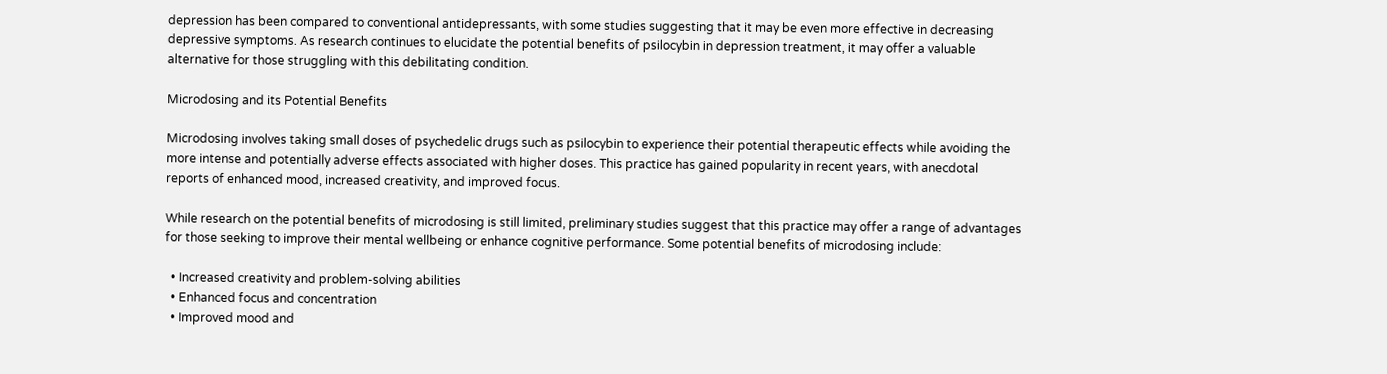depression has been compared to conventional antidepressants, with some studies suggesting that it may be even more effective in decreasing depressive symptoms. As research continues to elucidate the potential benefits of psilocybin in depression treatment, it may offer a valuable alternative for those struggling with this debilitating condition.

Microdosing and its Potential Benefits

Microdosing involves taking small doses of psychedelic drugs such as psilocybin to experience their potential therapeutic effects while avoiding the more intense and potentially adverse effects associated with higher doses. This practice has gained popularity in recent years, with anecdotal reports of enhanced mood, increased creativity, and improved focus.

While research on the potential benefits of microdosing is still limited, preliminary studies suggest that this practice may offer a range of advantages for those seeking to improve their mental wellbeing or enhance cognitive performance. Some potential benefits of microdosing include:

  • Increased creativity and problem-solving abilities
  • Enhanced focus and concentration
  • Improved mood and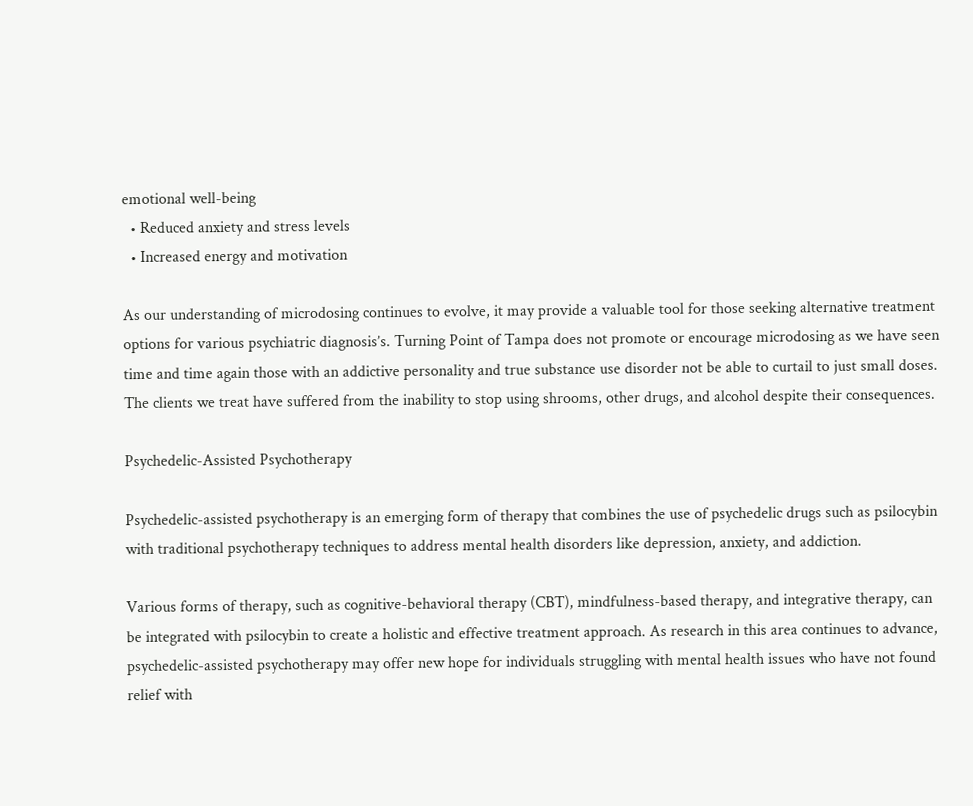emotional well-being
  • Reduced anxiety and stress levels
  • Increased energy and motivation

As our understanding of microdosing continues to evolve, it may provide a valuable tool for those seeking alternative treatment options for various psychiatric diagnosis’s. Turning Point of Tampa does not promote or encourage microdosing as we have seen time and time again those with an addictive personality and true substance use disorder not be able to curtail to just small doses. The clients we treat have suffered from the inability to stop using shrooms, other drugs, and alcohol despite their consequences.

Psychedelic-Assisted Psychotherapy

Psychedelic-assisted psychotherapy is an emerging form of therapy that combines the use of psychedelic drugs such as psilocybin with traditional psychotherapy techniques to address mental health disorders like depression, anxiety, and addiction.

Various forms of therapy, such as cognitive-behavioral therapy (CBT), mindfulness-based therapy, and integrative therapy, can be integrated with psilocybin to create a holistic and effective treatment approach. As research in this area continues to advance, psychedelic-assisted psychotherapy may offer new hope for individuals struggling with mental health issues who have not found relief with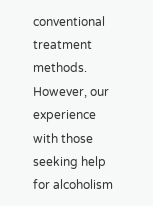conventional treatment methods. However, our experience with those seeking help for alcoholism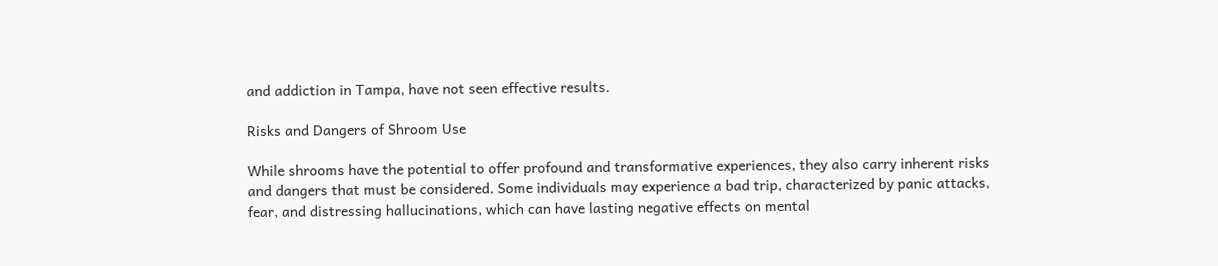and addiction in Tampa, have not seen effective results.

Risks and Dangers of Shroom Use

While shrooms have the potential to offer profound and transformative experiences, they also carry inherent risks and dangers that must be considered. Some individuals may experience a bad trip, characterized by panic attacks, fear, and distressing hallucinations, which can have lasting negative effects on mental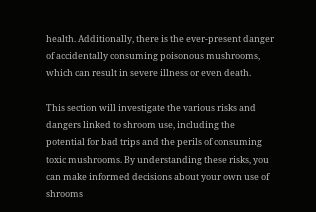health. Additionally, there is the ever-present danger of accidentally consuming poisonous mushrooms, which can result in severe illness or even death.

This section will investigate the various risks and dangers linked to shroom use, including the potential for bad trips and the perils of consuming toxic mushrooms. By understanding these risks, you can make informed decisions about your own use of shrooms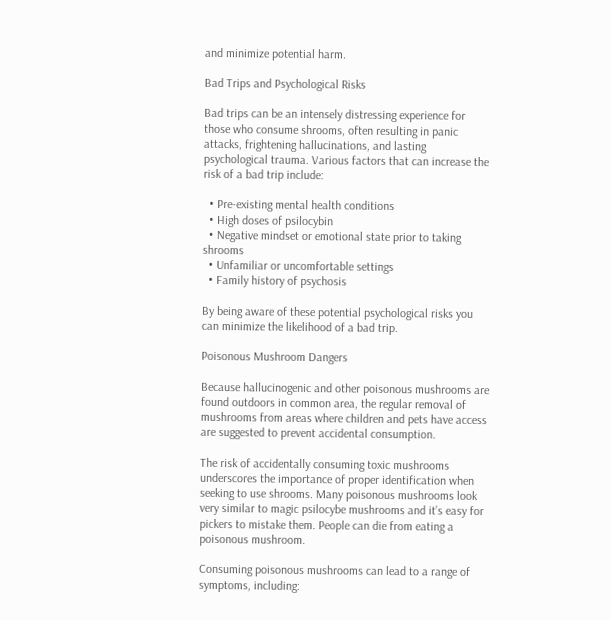and minimize potential harm.

Bad Trips and Psychological Risks

Bad trips can be an intensely distressing experience for those who consume shrooms, often resulting in panic attacks, frightening hallucinations, and lasting psychological trauma. Various factors that can increase the risk of a bad trip include:

  • Pre-existing mental health conditions
  • High doses of psilocybin
  • Negative mindset or emotional state prior to taking shrooms
  • Unfamiliar or uncomfortable settings
  • Family history of psychosis

By being aware of these potential psychological risks you can minimize the likelihood of a bad trip.

Poisonous Mushroom Dangers

Because hallucinogenic and other poisonous mushrooms are found outdoors in common area, the regular removal of mushrooms from areas where children and pets have access are suggested to prevent accidental consumption.

The risk of accidentally consuming toxic mushrooms underscores the importance of proper identification when seeking to use shrooms. Many poisonous mushrooms look very similar to magic psilocybe mushrooms and it’s easy for pickers to mistake them. People can die from eating a poisonous mushroom.

Consuming poisonous mushrooms can lead to a range of symptoms, including: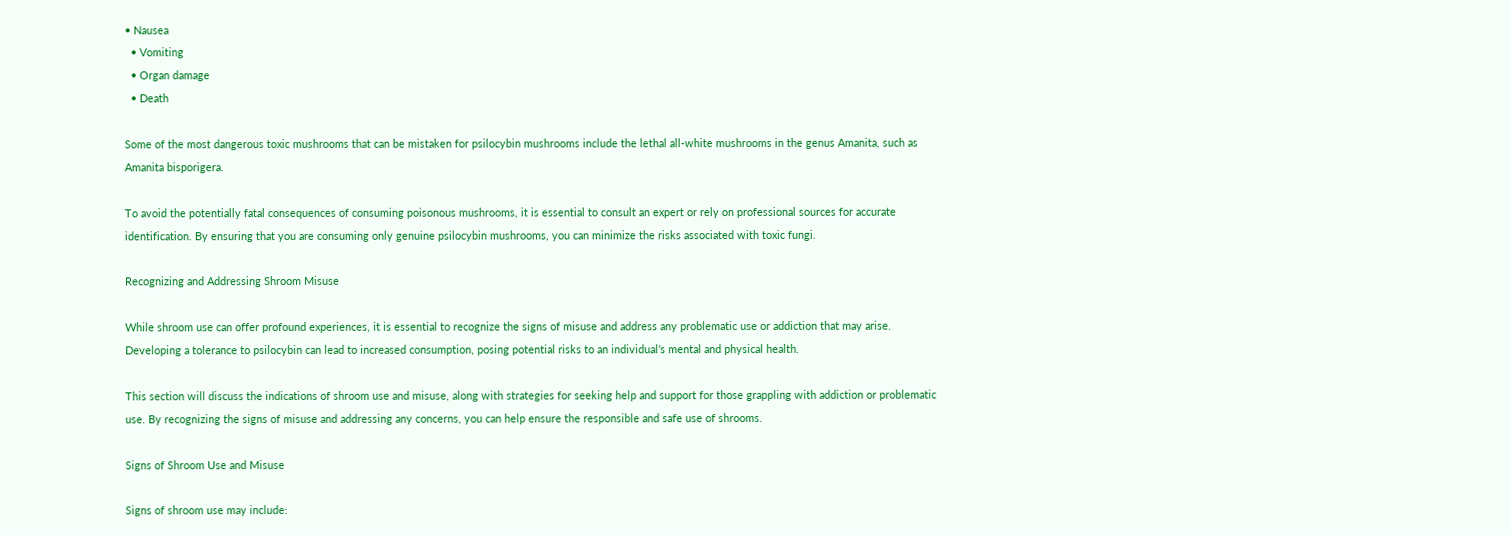• Nausea
  • Vomiting
  • Organ damage
  • Death

Some of the most dangerous toxic mushrooms that can be mistaken for psilocybin mushrooms include the lethal all-white mushrooms in the genus Amanita, such as Amanita bisporigera.

To avoid the potentially fatal consequences of consuming poisonous mushrooms, it is essential to consult an expert or rely on professional sources for accurate identification. By ensuring that you are consuming only genuine psilocybin mushrooms, you can minimize the risks associated with toxic fungi.

Recognizing and Addressing Shroom Misuse

While shroom use can offer profound experiences, it is essential to recognize the signs of misuse and address any problematic use or addiction that may arise. Developing a tolerance to psilocybin can lead to increased consumption, posing potential risks to an individual’s mental and physical health.

This section will discuss the indications of shroom use and misuse, along with strategies for seeking help and support for those grappling with addiction or problematic use. By recognizing the signs of misuse and addressing any concerns, you can help ensure the responsible and safe use of shrooms.

Signs of Shroom Use and Misuse

Signs of shroom use may include: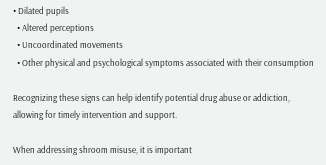• Dilated pupils
  • Altered perceptions
  • Uncoordinated movements
  • Other physical and psychological symptoms associated with their consumption

Recognizing these signs can help identify potential drug abuse or addiction, allowing for timely intervention and support.

When addressing shroom misuse, it is important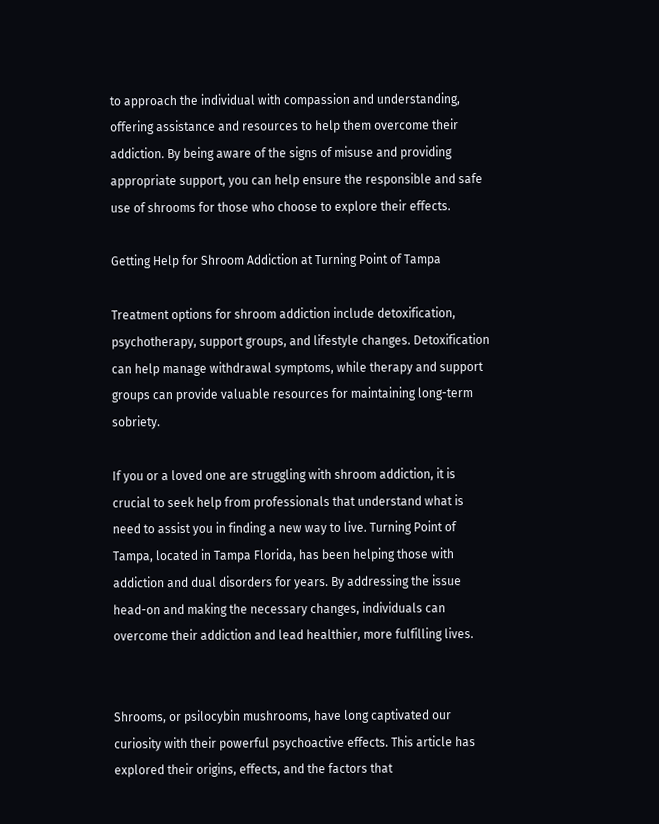to approach the individual with compassion and understanding, offering assistance and resources to help them overcome their addiction. By being aware of the signs of misuse and providing appropriate support, you can help ensure the responsible and safe use of shrooms for those who choose to explore their effects.

Getting Help for Shroom Addiction at Turning Point of Tampa

Treatment options for shroom addiction include detoxification, psychotherapy, support groups, and lifestyle changes. Detoxification can help manage withdrawal symptoms, while therapy and support groups can provide valuable resources for maintaining long-term sobriety.

If you or a loved one are struggling with shroom addiction, it is crucial to seek help from professionals that understand what is need to assist you in finding a new way to live. Turning Point of Tampa, located in Tampa Florida, has been helping those with addiction and dual disorders for years. By addressing the issue head-on and making the necessary changes, individuals can overcome their addiction and lead healthier, more fulfilling lives.


Shrooms, or psilocybin mushrooms, have long captivated our curiosity with their powerful psychoactive effects. This article has explored their origins, effects, and the factors that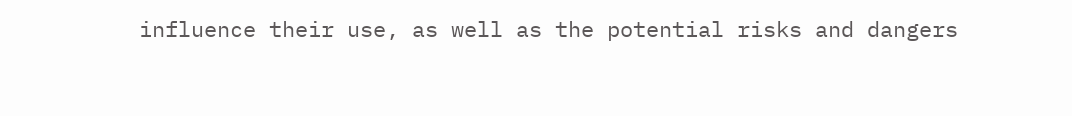influence their use, as well as the potential risks and dangers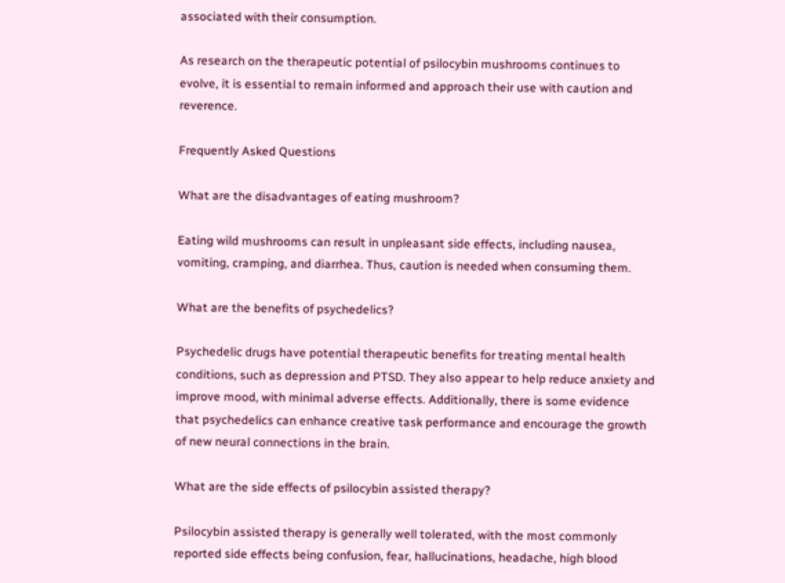associated with their consumption.

As research on the therapeutic potential of psilocybin mushrooms continues to evolve, it is essential to remain informed and approach their use with caution and reverence.

Frequently Asked Questions

What are the disadvantages of eating mushroom?

Eating wild mushrooms can result in unpleasant side effects, including nausea, vomiting, cramping, and diarrhea. Thus, caution is needed when consuming them.

What are the benefits of psychedelics?

Psychedelic drugs have potential therapeutic benefits for treating mental health conditions, such as depression and PTSD. They also appear to help reduce anxiety and improve mood, with minimal adverse effects. Additionally, there is some evidence that psychedelics can enhance creative task performance and encourage the growth of new neural connections in the brain.

What are the side effects of psilocybin assisted therapy?

Psilocybin assisted therapy is generally well tolerated, with the most commonly reported side effects being confusion, fear, hallucinations, headache, high blood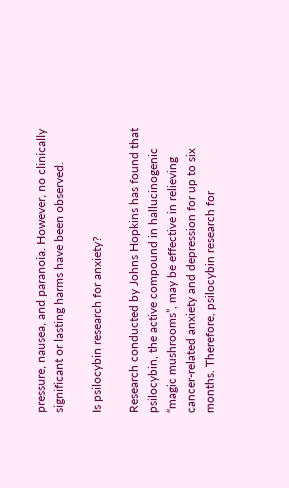pressure, nausea, and paranoia. However, no clinically significant or lasting harms have been observed.

Is psilocybin research for anxiety?

Research conducted by Johns Hopkins has found that psilocybin, the active compound in hallucinogenic “magic mushrooms”, may be effective in relieving cancer-related anxiety and depression for up to six months. Therefore, psilocybin research for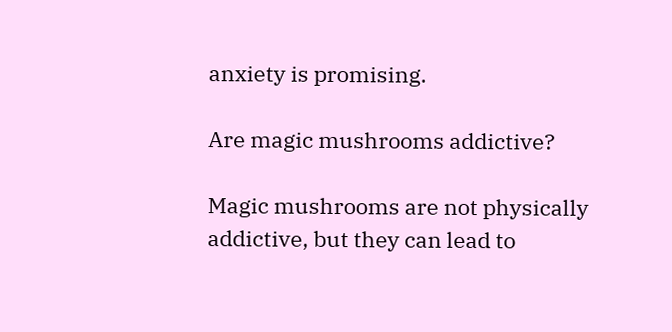anxiety is promising.

Are magic mushrooms addictive?

Magic mushrooms are not physically addictive, but they can lead to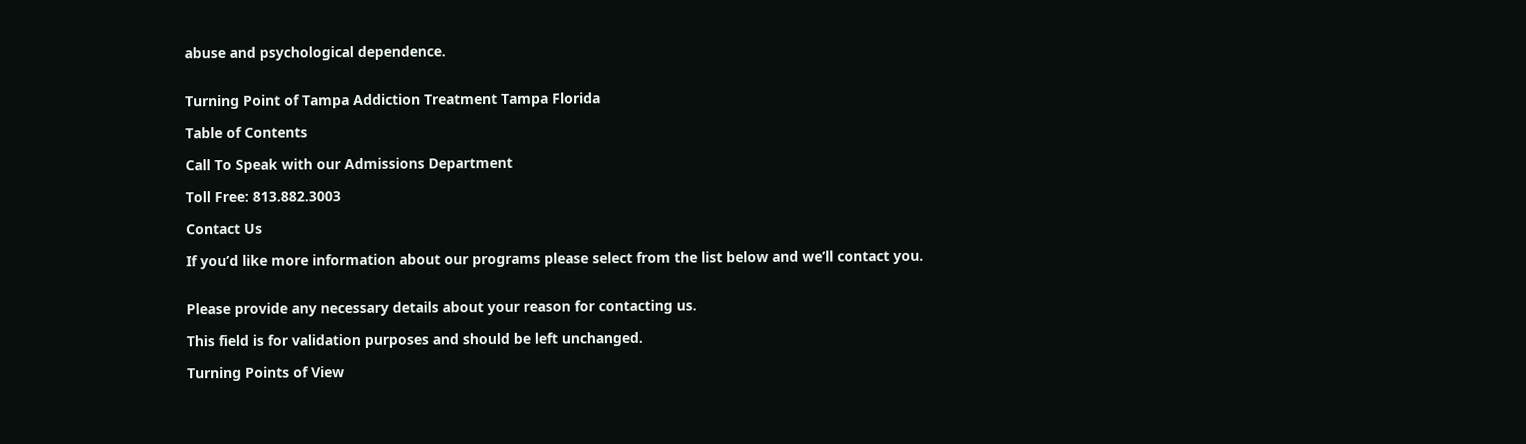abuse and psychological dependence.


Turning Point of Tampa Addiction Treatment Tampa Florida

Table of Contents

Call To Speak with our Admissions Department

Toll Free: 813.882.3003

Contact Us

If you’d like more information about our programs please select from the list below and we’ll contact you.


Please provide any necessary details about your reason for contacting us.

This field is for validation purposes and should be left unchanged.

Turning Points of View